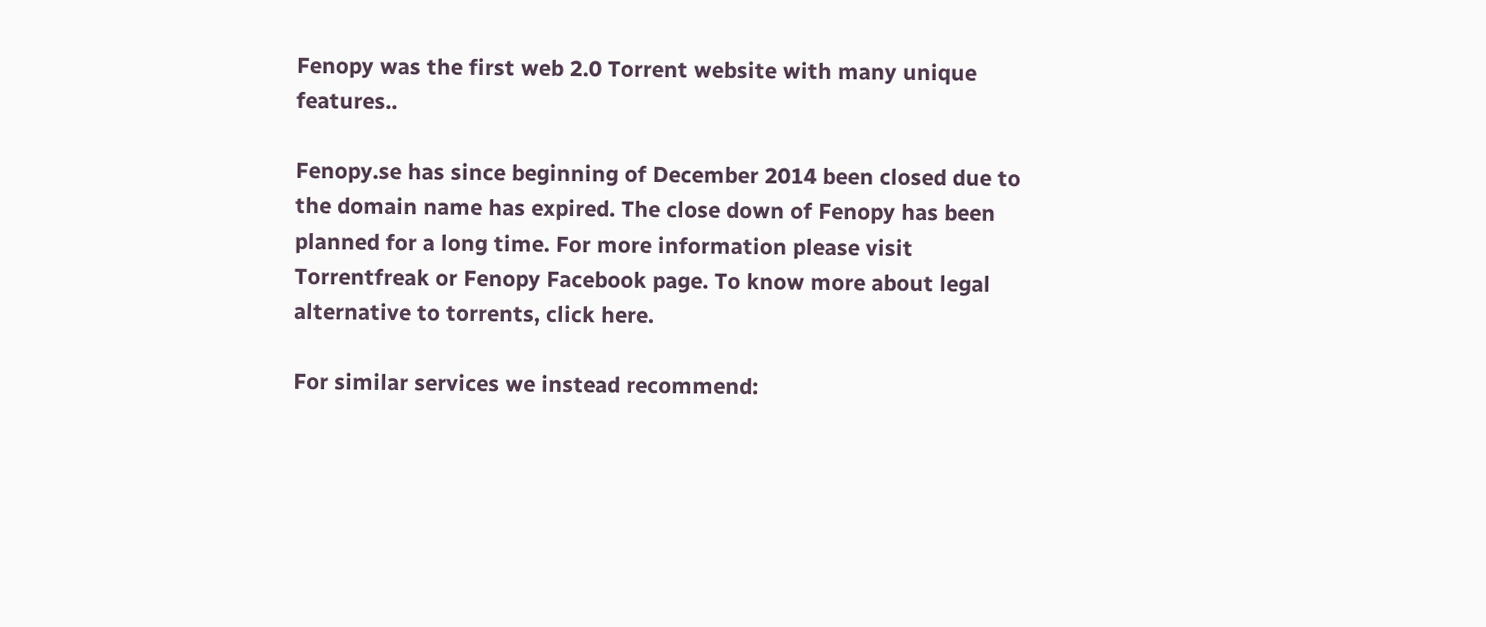Fenopy was the first web 2.0 Torrent website with many unique features..

Fenopy.se has since beginning of December 2014 been closed due to the domain name has expired. The close down of Fenopy has been planned for a long time. For more information please visit Torrentfreak or Fenopy Facebook page. To know more about legal alternative to torrents, click here.

For similar services we instead recommend: